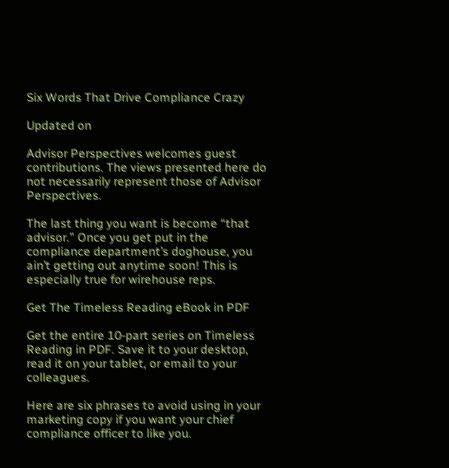Six Words That Drive Compliance Crazy

Updated on

Advisor Perspectives welcomes guest contributions. The views presented here do not necessarily represent those of Advisor Perspectives.

The last thing you want is become “that advisor.” Once you get put in the compliance department’s doghouse, you ain’t getting out anytime soon! This is especially true for wirehouse reps.

Get The Timeless Reading eBook in PDF

Get the entire 10-part series on Timeless Reading in PDF. Save it to your desktop, read it on your tablet, or email to your colleagues.

Here are six phrases to avoid using in your marketing copy if you want your chief compliance officer to like you.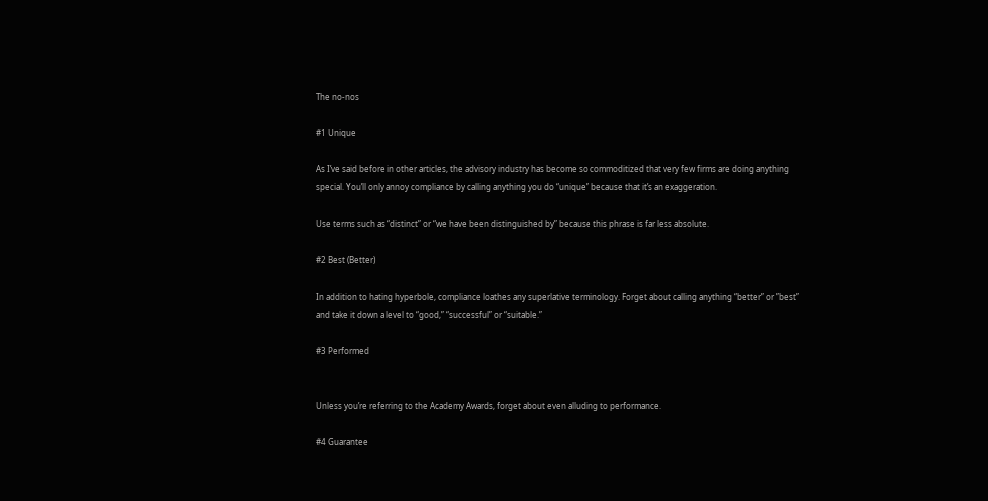The no-nos

#1 Unique

As I’ve said before in other articles, the advisory industry has become so commoditized that very few firms are doing anything special. You’ll only annoy compliance by calling anything you do “unique” because that it’s an exaggeration.

Use terms such as “distinct” or “we have been distinguished by” because this phrase is far less absolute.

#2 Best (Better)

In addition to hating hyperbole, compliance loathes any superlative terminology. Forget about calling anything “better” or ”best” and take it down a level to “good,” “successful” or “suitable.”

#3 Performed


Unless you’re referring to the Academy Awards, forget about even alluding to performance.

#4 Guarantee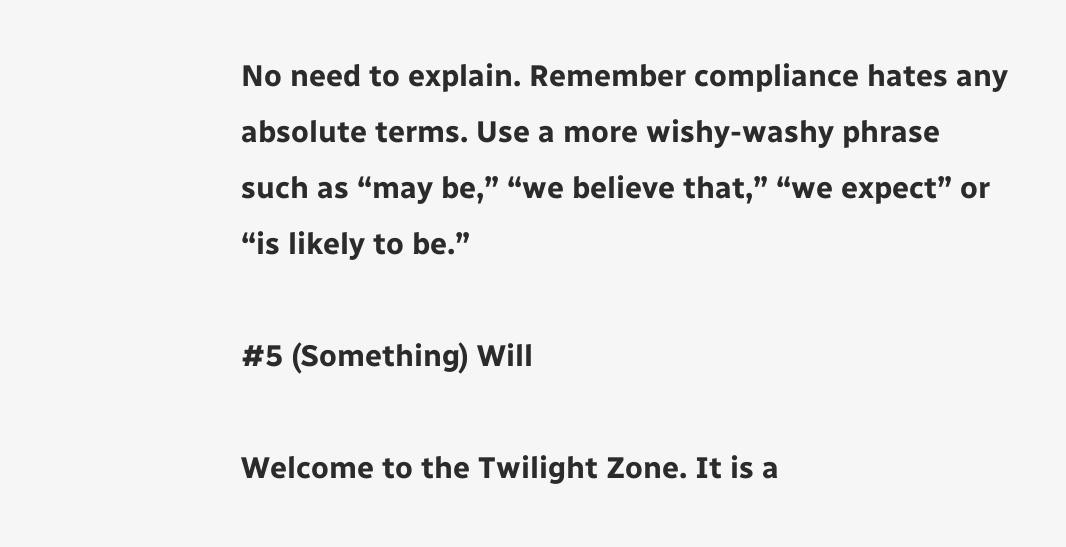No need to explain. Remember compliance hates any absolute terms. Use a more wishy-washy phrase such as “may be,” “we believe that,” “we expect” or “is likely to be.”

#5 (Something) Will

Welcome to the Twilight Zone. It is a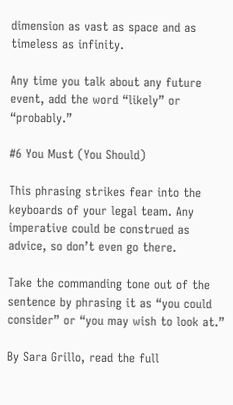dimension as vast as space and as timeless as infinity.

Any time you talk about any future event, add the word “likely” or “probably.”

#6 You Must (You Should)

This phrasing strikes fear into the keyboards of your legal team. Any imperative could be construed as advice, so don’t even go there.

Take the commanding tone out of the sentence by phrasing it as “you could consider” or “you may wish to look at.”

By Sara Grillo, read the full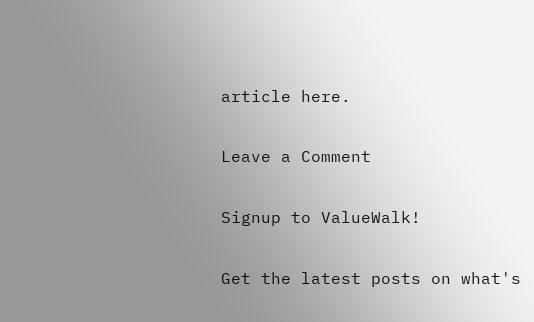article here.

Leave a Comment

Signup to ValueWalk!

Get the latest posts on what's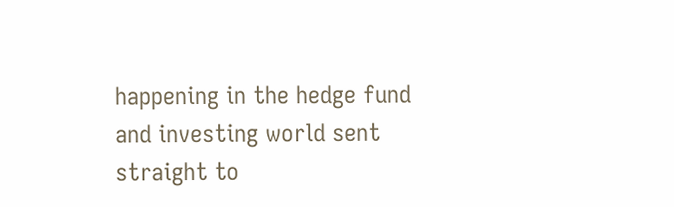happening in the hedge fund and investing world sent straight to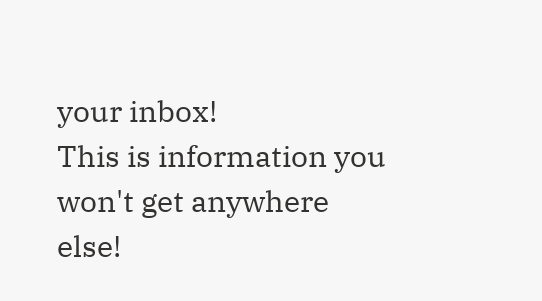your inbox!
This is information you won't get anywhere else!